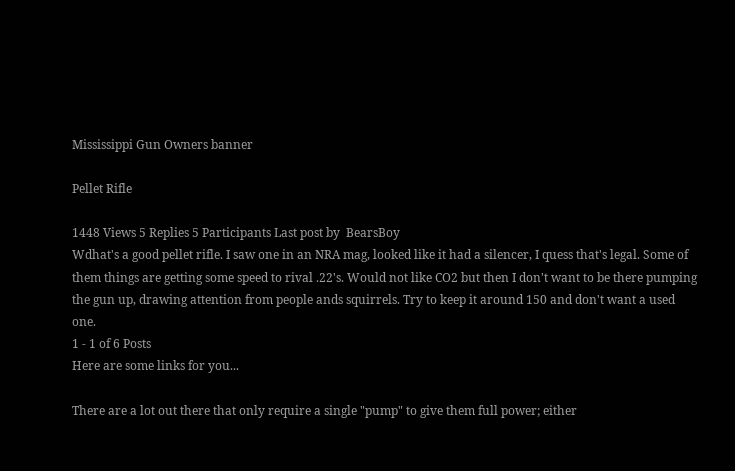Mississippi Gun Owners banner

Pellet Rifle

1448 Views 5 Replies 5 Participants Last post by  BearsBoy
Wdhat's a good pellet rifle. I saw one in an NRA mag, looked like it had a silencer, I quess that's legal. Some of them things are getting some speed to rival .22's. Would not like CO2 but then I don't want to be there pumping the gun up, drawing attention from people ands squirrels. Try to keep it around 150 and don't want a used one.
1 - 1 of 6 Posts
Here are some links for you...

There are a lot out there that only require a single "pump" to give them full power; either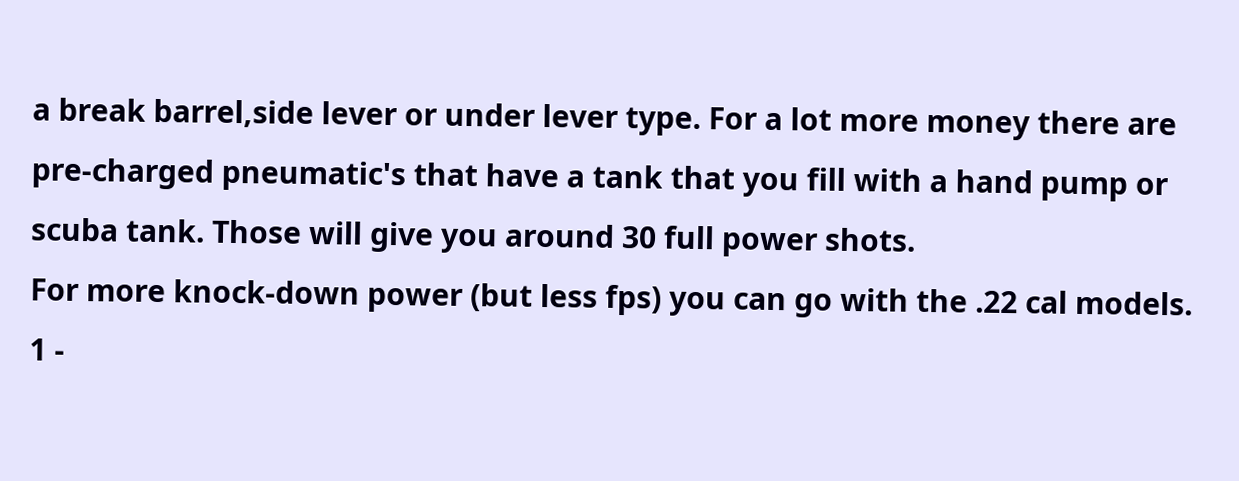a break barrel,side lever or under lever type. For a lot more money there are pre-charged pneumatic's that have a tank that you fill with a hand pump or scuba tank. Those will give you around 30 full power shots.
For more knock-down power (but less fps) you can go with the .22 cal models.
1 -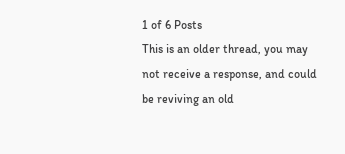1 of 6 Posts
This is an older thread, you may not receive a response, and could be reviving an old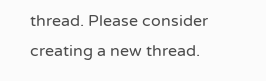thread. Please consider creating a new thread.